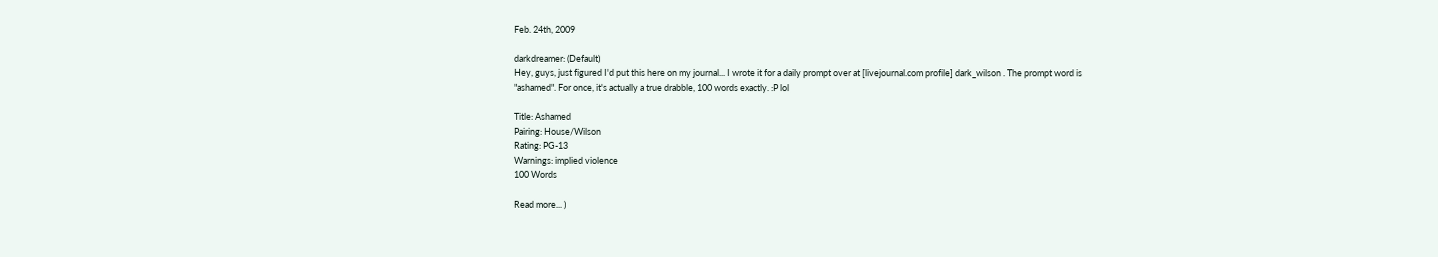Feb. 24th, 2009

darkdreamer: (Default)
Hey, guys, just figured I'd put this here on my journal... I wrote it for a daily prompt over at [livejournal.com profile] dark_wilson . The prompt word is "ashamed". For once, it's actually a true drabble, 100 words exactly. :P lol

Title: Ashamed
Pairing: House/Wilson
Rating: PG-13
Warnings: implied violence
100 Words

Read more... )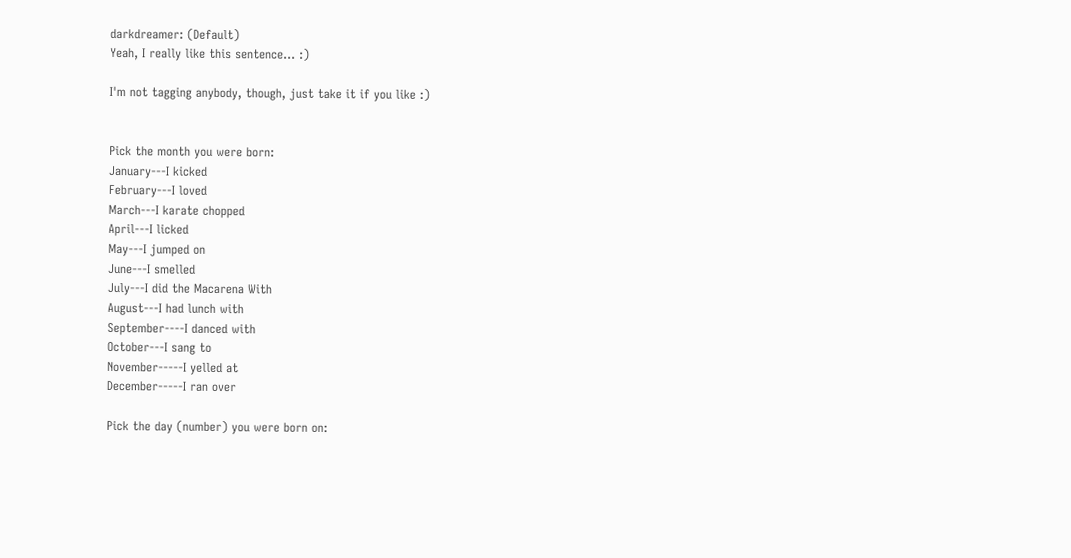darkdreamer: (Default)
Yeah, I really like this sentence... :)

I'm not tagging anybody, though, just take it if you like :)


Pick the month you were born:
January---I kicked
February---I loved
March---I karate chopped
April---I licked
May---I jumped on
June---I smelled
July---I did the Macarena With
August---I had lunch with
September----I danced with
October---I sang to
November-----I yelled at
December-----I ran over

Pick the day (number) you were born on: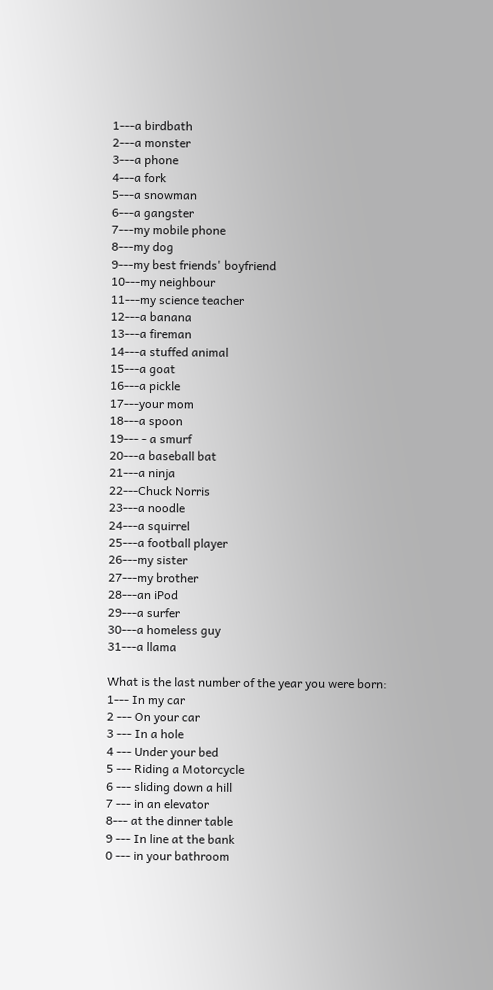1---a birdbath
2---a monster
3---a phone
4---a fork
5---a snowman
6---a gangster
7---my mobile phone
8---my dog
9---my best friends' boyfriend
10---my neighbour
11---my science teacher
12---a banana
13---a fireman
14---a stuffed animal
15---a goat
16---a pickle
17---your mom
18---a spoon
19--- - a smurf
20---a baseball bat
21---a ninja
22---Chuck Norris
23---a noodle
24---a squirrel
25---a football player
26---my sister
27---my brother
28---an iPod
29---a surfer
30---a homeless guy
31---a llama

What is the last number of the year you were born:
1--- In my car
2 --- On your car
3 --- In a hole
4 --- Under your bed
5 --- Riding a Motorcycle
6 --- sliding down a hill
7 --- in an elevator
8--- at the dinner table
9 --- In line at the bank
0 --- in your bathroom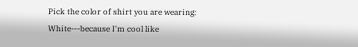Pick the color of shirt you are wearing:
White---because I'm cool like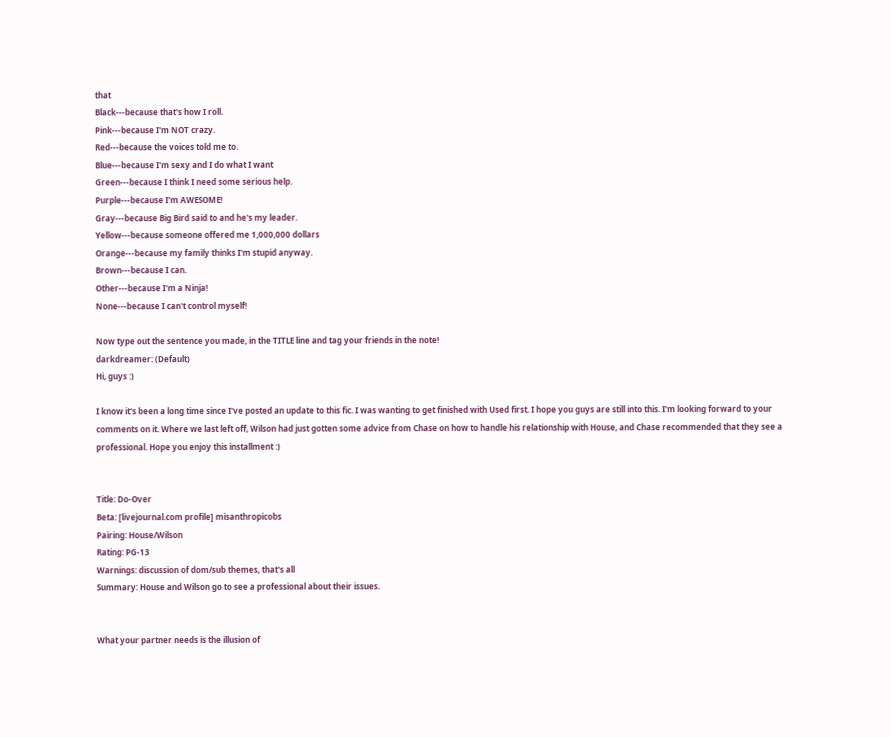that
Black---because that's how I roll.
Pink---because I'm NOT crazy.
Red---because the voices told me to.
Blue---because I'm sexy and I do what I want
Green---because I think I need some serious help.
Purple---because I'm AWESOME!
Gray---because Big Bird said to and he's my leader.
Yellow---because someone offered me 1,000,000 dollars
Orange---because my family thinks I'm stupid anyway.
Brown---because I can.
Other---because I'm a Ninja!
None---because I can't control myself!

Now type out the sentence you made, in the TITLE line and tag your friends in the note!
darkdreamer: (Default)
Hi, guys :)

I know it's been a long time since I've posted an update to this fic. I was wanting to get finished with Used first. I hope you guys are still into this. I'm looking forward to your comments on it. Where we last left off, Wilson had just gotten some advice from Chase on how to handle his relationship with House, and Chase recommended that they see a professional. Hope you enjoy this installment :)


Title: Do-Over
Beta: [livejournal.com profile] misanthropicobs
Pairing: House/Wilson
Rating: PG-13
Warnings: discussion of dom/sub themes, that's all
Summary: House and Wilson go to see a professional about their issues.


What your partner needs is the illusion of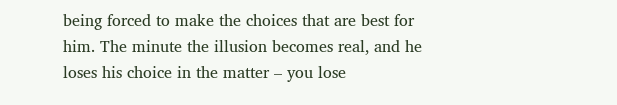being forced to make the choices that are best for him. The minute the illusion becomes real, and he loses his choice in the matter – you lose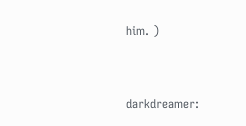him. )


darkdreamer: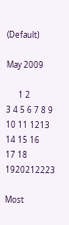(Default)

May 2009

      1 2
3 4 5 6 7 8 9
10 11 1213 14 15 16
17 18 1920212223

Most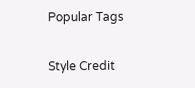Popular Tags

Style Credit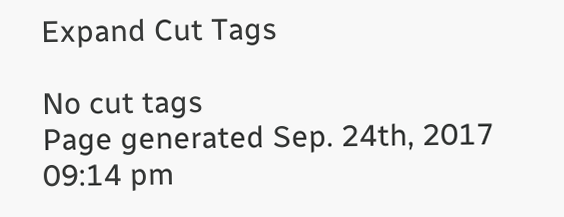Expand Cut Tags

No cut tags
Page generated Sep. 24th, 2017 09:14 pm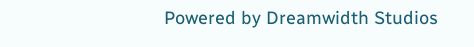Powered by Dreamwidth Studios